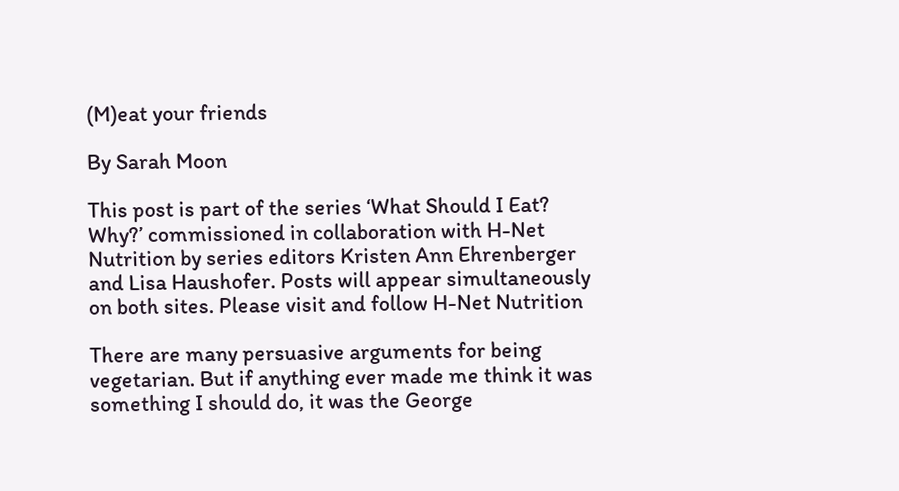(M)eat your friends

By Sarah Moon

This post is part of the series ‘What Should I Eat? Why?’ commissioned in collaboration with H-Net Nutrition by series editors Kristen Ann Ehrenberger and Lisa Haushofer. Posts will appear simultaneously on both sites. Please visit and follow H-Net Nutrition

There are many persuasive arguments for being vegetarian. But if anything ever made me think it was something I should do, it was the George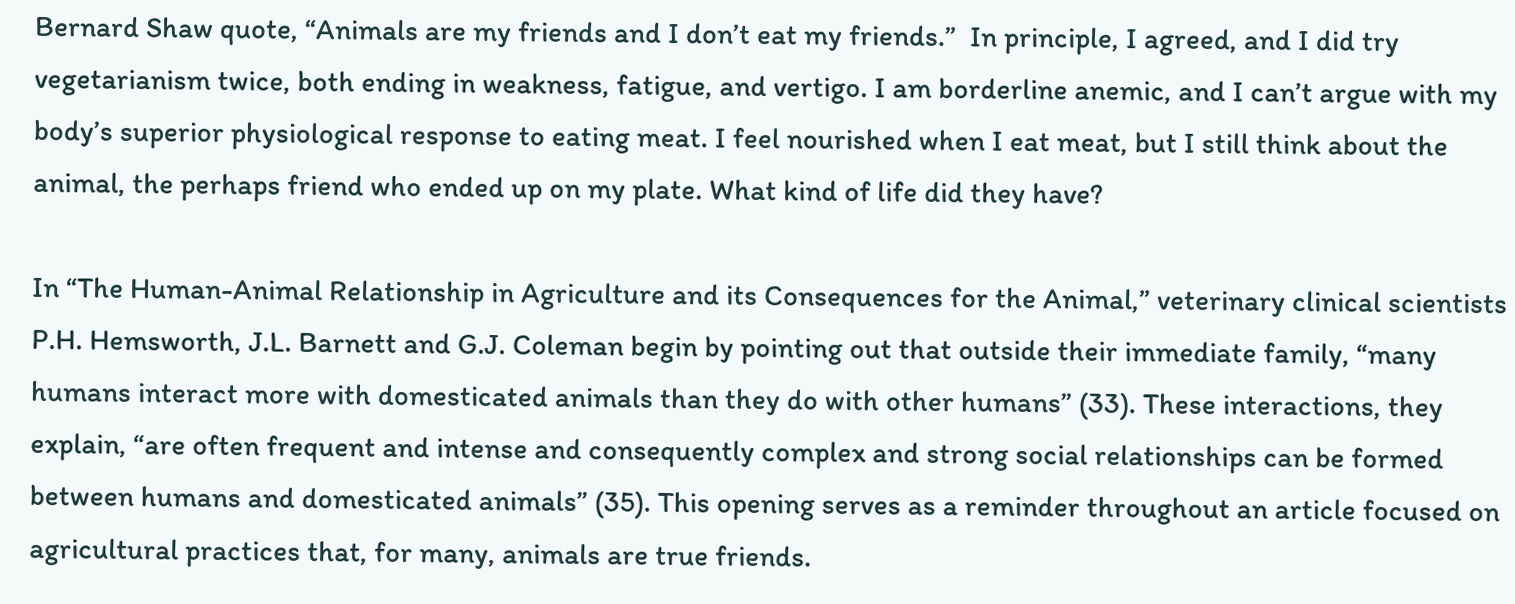Bernard Shaw quote, “Animals are my friends and I don’t eat my friends.”  In principle, I agreed, and I did try vegetarianism twice, both ending in weakness, fatigue, and vertigo. I am borderline anemic, and I can’t argue with my body’s superior physiological response to eating meat. I feel nourished when I eat meat, but I still think about the animal, the perhaps friend who ended up on my plate. What kind of life did they have?

In “The Human-Animal Relationship in Agriculture and its Consequences for the Animal,” veterinary clinical scientists P.H. Hemsworth, J.L. Barnett and G.J. Coleman begin by pointing out that outside their immediate family, “many humans interact more with domesticated animals than they do with other humans” (33). These interactions, they explain, “are often frequent and intense and consequently complex and strong social relationships can be formed between humans and domesticated animals” (35). This opening serves as a reminder throughout an article focused on agricultural practices that, for many, animals are true friends.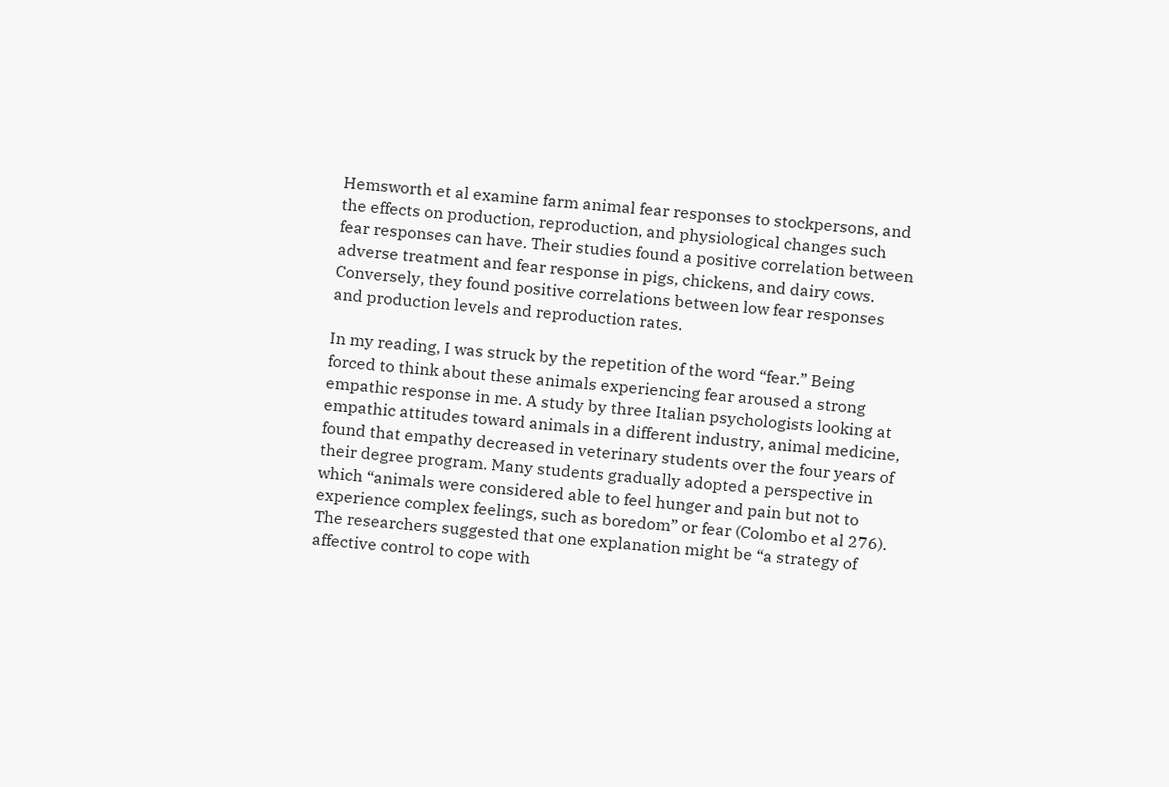Hemsworth et al examine farm animal fear responses to stockpersons, and the effects on production, reproduction, and physiological changes such fear responses can have. Their studies found a positive correlation between adverse treatment and fear response in pigs, chickens, and dairy cows. Conversely, they found positive correlations between low fear responses and production levels and reproduction rates.

In my reading, I was struck by the repetition of the word “fear.” Being forced to think about these animals experiencing fear aroused a strong empathic response in me. A study by three Italian psychologists looking at empathic attitudes toward animals in a different industry, animal medicine, found that empathy decreased in veterinary students over the four years of their degree program. Many students gradually adopted a perspective in which “animals were considered able to feel hunger and pain but not to experience complex feelings, such as boredom” or fear (Colombo et al 276). The researchers suggested that one explanation might be “a strategy of affective control to cope with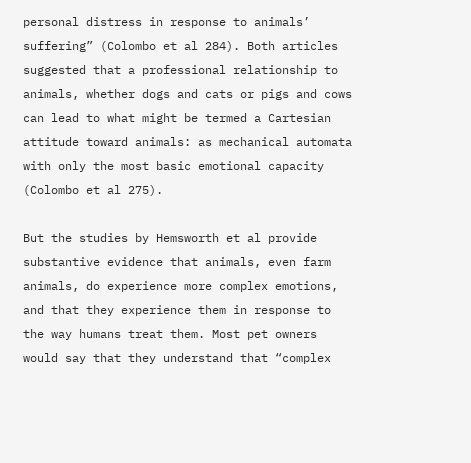personal distress in response to animals’ suffering” (Colombo et al 284). Both articles suggested that a professional relationship to animals, whether dogs and cats or pigs and cows can lead to what might be termed a Cartesian attitude toward animals: as mechanical automata with only the most basic emotional capacity (Colombo et al 275).

But the studies by Hemsworth et al provide substantive evidence that animals, even farm animals, do experience more complex emotions, and that they experience them in response to the way humans treat them. Most pet owners would say that they understand that “complex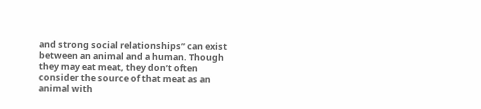and strong social relationships” can exist between an animal and a human. Though they may eat meat, they don’t often consider the source of that meat as an animal with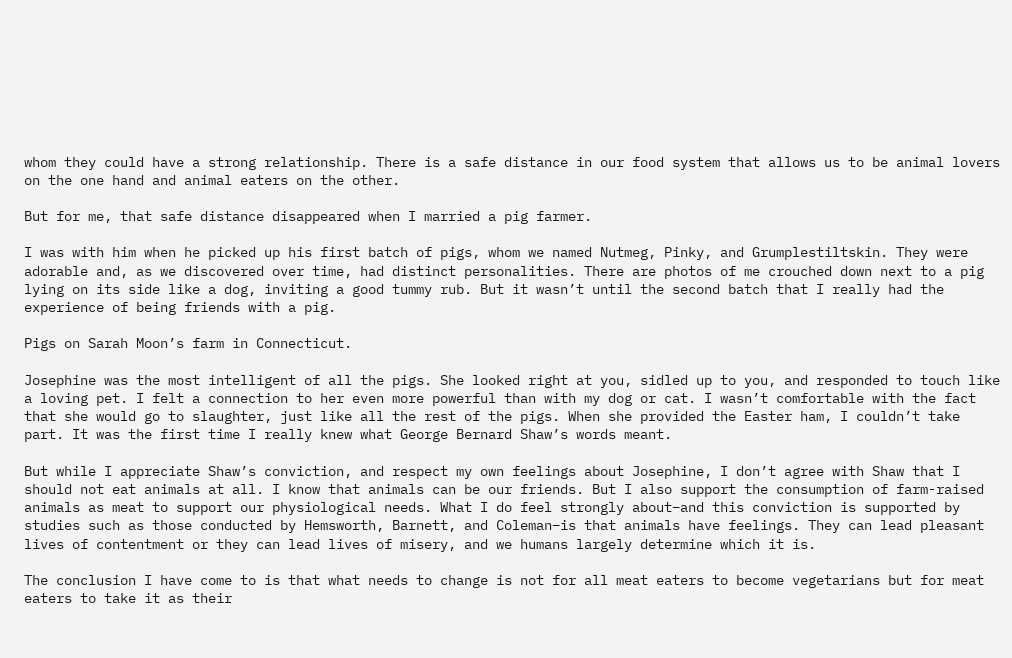whom they could have a strong relationship. There is a safe distance in our food system that allows us to be animal lovers on the one hand and animal eaters on the other.

But for me, that safe distance disappeared when I married a pig farmer.

I was with him when he picked up his first batch of pigs, whom we named Nutmeg, Pinky, and Grumplestiltskin. They were adorable and, as we discovered over time, had distinct personalities. There are photos of me crouched down next to a pig lying on its side like a dog, inviting a good tummy rub. But it wasn’t until the second batch that I really had the experience of being friends with a pig.

Pigs on Sarah Moon’s farm in Connecticut.

Josephine was the most intelligent of all the pigs. She looked right at you, sidled up to you, and responded to touch like a loving pet. I felt a connection to her even more powerful than with my dog or cat. I wasn’t comfortable with the fact that she would go to slaughter, just like all the rest of the pigs. When she provided the Easter ham, I couldn’t take part. It was the first time I really knew what George Bernard Shaw’s words meant.

But while I appreciate Shaw’s conviction, and respect my own feelings about Josephine, I don’t agree with Shaw that I should not eat animals at all. I know that animals can be our friends. But I also support the consumption of farm-raised animals as meat to support our physiological needs. What I do feel strongly about–and this conviction is supported by studies such as those conducted by Hemsworth, Barnett, and Coleman–is that animals have feelings. They can lead pleasant lives of contentment or they can lead lives of misery, and we humans largely determine which it is.

The conclusion I have come to is that what needs to change is not for all meat eaters to become vegetarians but for meat eaters to take it as their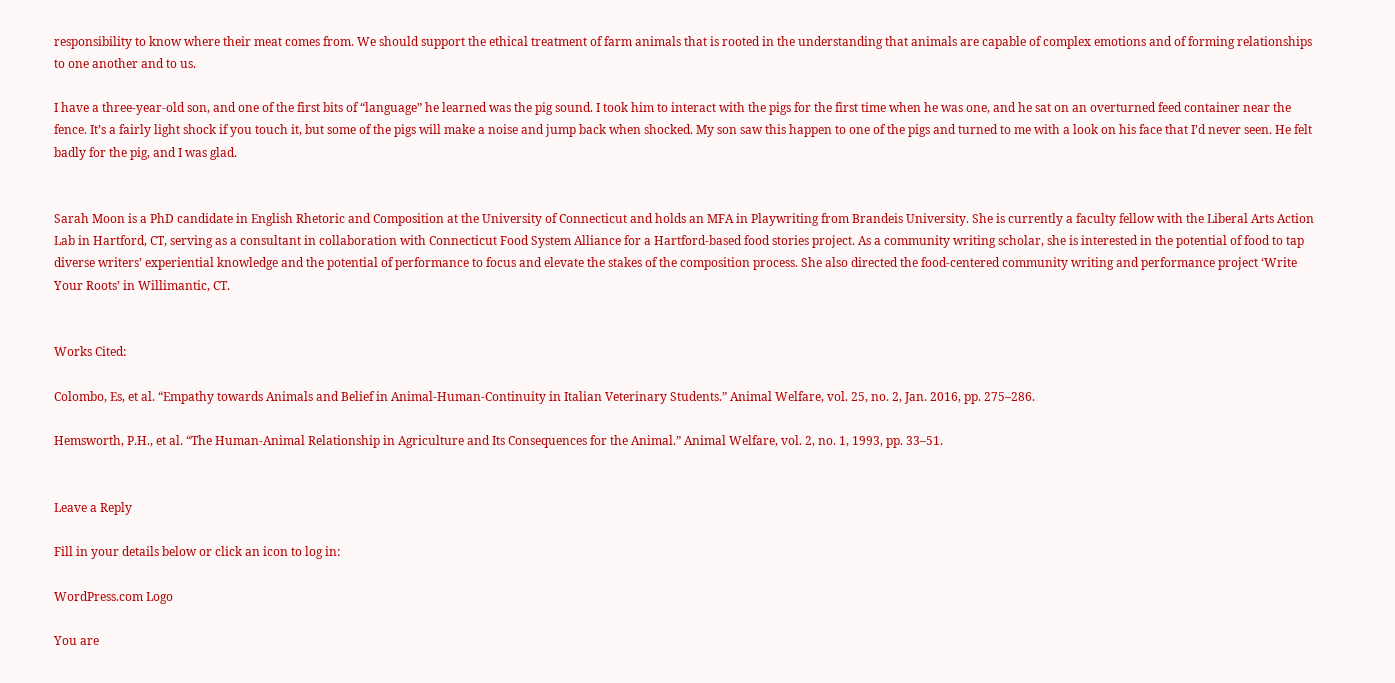responsibility to know where their meat comes from. We should support the ethical treatment of farm animals that is rooted in the understanding that animals are capable of complex emotions and of forming relationships to one another and to us.

I have a three-year-old son, and one of the first bits of “language” he learned was the pig sound. I took him to interact with the pigs for the first time when he was one, and he sat on an overturned feed container near the fence. It’s a fairly light shock if you touch it, but some of the pigs will make a noise and jump back when shocked. My son saw this happen to one of the pigs and turned to me with a look on his face that I’d never seen. He felt badly for the pig, and I was glad.


Sarah Moon is a PhD candidate in English Rhetoric and Composition at the University of Connecticut and holds an MFA in Playwriting from Brandeis University. She is currently a faculty fellow with the Liberal Arts Action Lab in Hartford, CT, serving as a consultant in collaboration with Connecticut Food System Alliance for a Hartford-based food stories project. As a community writing scholar, she is interested in the potential of food to tap diverse writers’ experiential knowledge and the potential of performance to focus and elevate the stakes of the composition process. She also directed the food-centered community writing and performance project ‘Write Your Roots’ in Willimantic, CT.


Works Cited:

Colombo, Es, et al. “Empathy towards Animals and Belief in Animal-Human-Continuity in Italian Veterinary Students.” Animal Welfare, vol. 25, no. 2, Jan. 2016, pp. 275–286.

Hemsworth, P.H., et al. “The Human-Animal Relationship in Agriculture and Its Consequences for the Animal.” Animal Welfare, vol. 2, no. 1, 1993, pp. 33–51.


Leave a Reply

Fill in your details below or click an icon to log in:

WordPress.com Logo

You are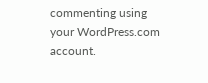commenting using your WordPress.com account.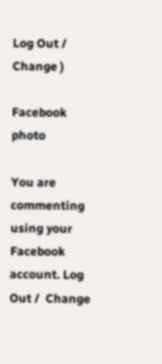Log Out /  Change )

Facebook photo

You are commenting using your Facebook account. Log Out /  Change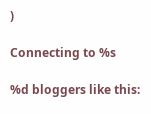)

Connecting to %s

%d bloggers like this: